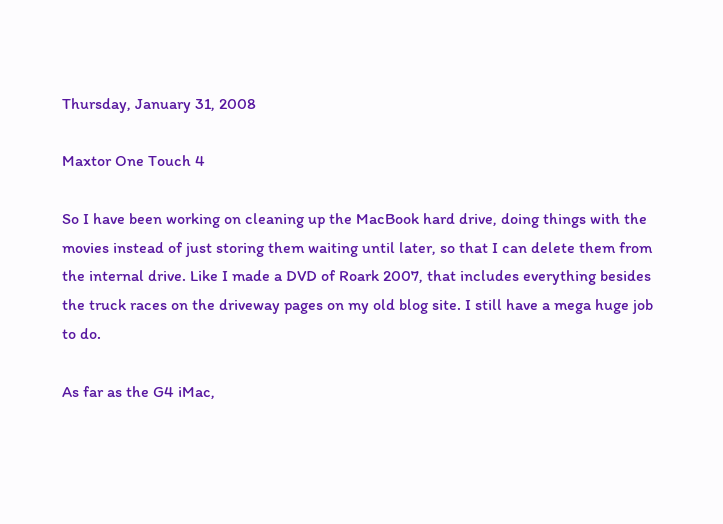Thursday, January 31, 2008

Maxtor One Touch 4

So I have been working on cleaning up the MacBook hard drive, doing things with the movies instead of just storing them waiting until later, so that I can delete them from the internal drive. Like I made a DVD of Roark 2007, that includes everything besides the truck races on the driveway pages on my old blog site. I still have a mega huge job to do.

As far as the G4 iMac,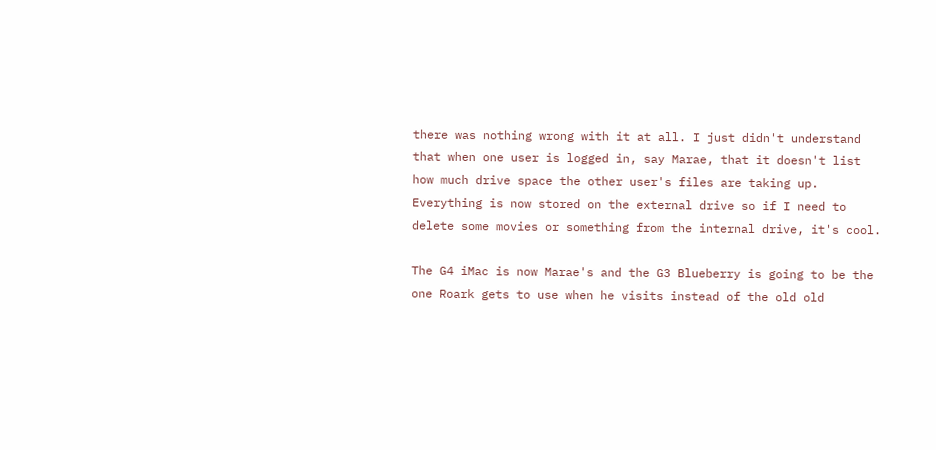there was nothing wrong with it at all. I just didn't understand that when one user is logged in, say Marae, that it doesn't list how much drive space the other user's files are taking up. Everything is now stored on the external drive so if I need to delete some movies or something from the internal drive, it's cool.

The G4 iMac is now Marae's and the G3 Blueberry is going to be the one Roark gets to use when he visits instead of the old old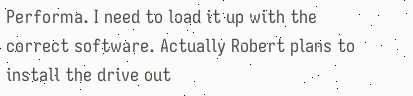Performa. I need to load it up with the correct software. Actually Robert plans to install the drive out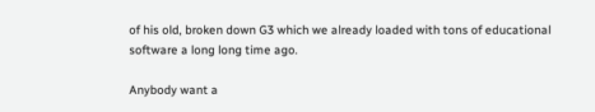of his old, broken down G3 which we already loaded with tons of educational software a long long time ago.

Anybody want a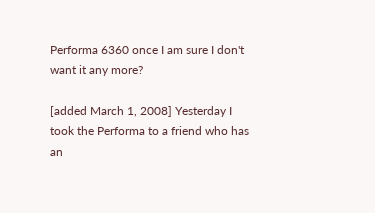Performa 6360 once I am sure I don't want it any more?

[added March 1, 2008] Yesterday I took the Performa to a friend who has an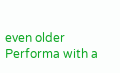even older Performa with a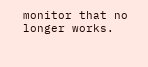monitor that no longer works.